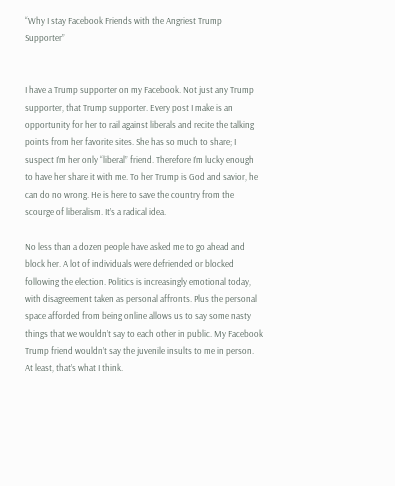“Why I stay Facebook Friends with the Angriest Trump Supporter”


I have a Trump supporter on my Facebook. Not just any Trump supporter, that Trump supporter. Every post I make is an opportunity for her to rail against liberals and recite the talking points from her favorite sites. She has so much to share; I suspect I’m her only “liberal” friend. Therefore I’m lucky enough to have her share it with me. To her Trump is God and savior, he can do no wrong. He is here to save the country from the scourge of liberalism. It’s a radical idea.

No less than a dozen people have asked me to go ahead and block her. A lot of individuals were defriended or blocked following the election. Politics is increasingly emotional today, with disagreement taken as personal affronts. Plus the personal space afforded from being online allows us to say some nasty things that we wouldn’t say to each other in public. My Facebook Trump friend wouldn’t say the juvenile insults to me in person. At least, that’s what I think.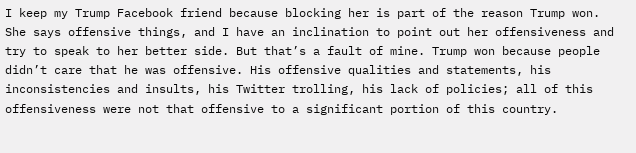I keep my Trump Facebook friend because blocking her is part of the reason Trump won. She says offensive things, and I have an inclination to point out her offensiveness and try to speak to her better side. But that’s a fault of mine. Trump won because people didn’t care that he was offensive. His offensive qualities and statements, his inconsistencies and insults, his Twitter trolling, his lack of policies; all of this offensiveness were not that offensive to a significant portion of this country.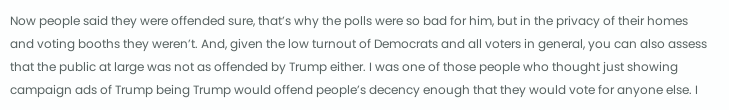Now people said they were offended sure, that’s why the polls were so bad for him, but in the privacy of their homes and voting booths they weren’t. And, given the low turnout of Democrats and all voters in general, you can also assess that the public at large was not as offended by Trump either. I was one of those people who thought just showing campaign ads of Trump being Trump would offend people’s decency enough that they would vote for anyone else. I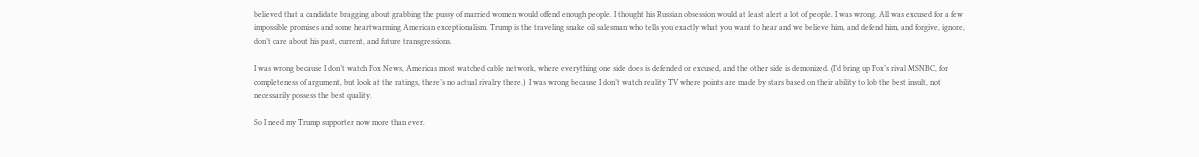believed that a candidate bragging about grabbing the pussy of married women would offend enough people. I thought his Russian obsession would at least alert a lot of people. I was wrong. All was excused for a few impossible promises and some heartwarming American exceptionalism. Trump is the traveling snake oil salesman who tells you exactly what you want to hear and we believe him, and defend him, and forgive, ignore, don’t care about his past, current, and future transgressions.

I was wrong because I don’t watch Fox News, Americas most watched cable network, where everything one side does is defended or excused, and the other side is demonized. (I’d bring up Fox’s rival MSNBC, for completeness of argument, but look at the ratings, there’s no actual rivalry there.)  I was wrong because I don’t watch reality TV where points are made by stars based on their ability to lob the best insult, not necessarily possess the best quality.

So I need my Trump supporter now more than ever.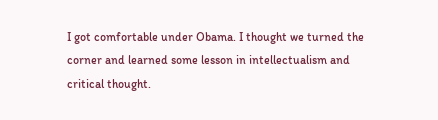I got comfortable under Obama. I thought we turned the corner and learned some lesson in intellectualism and critical thought.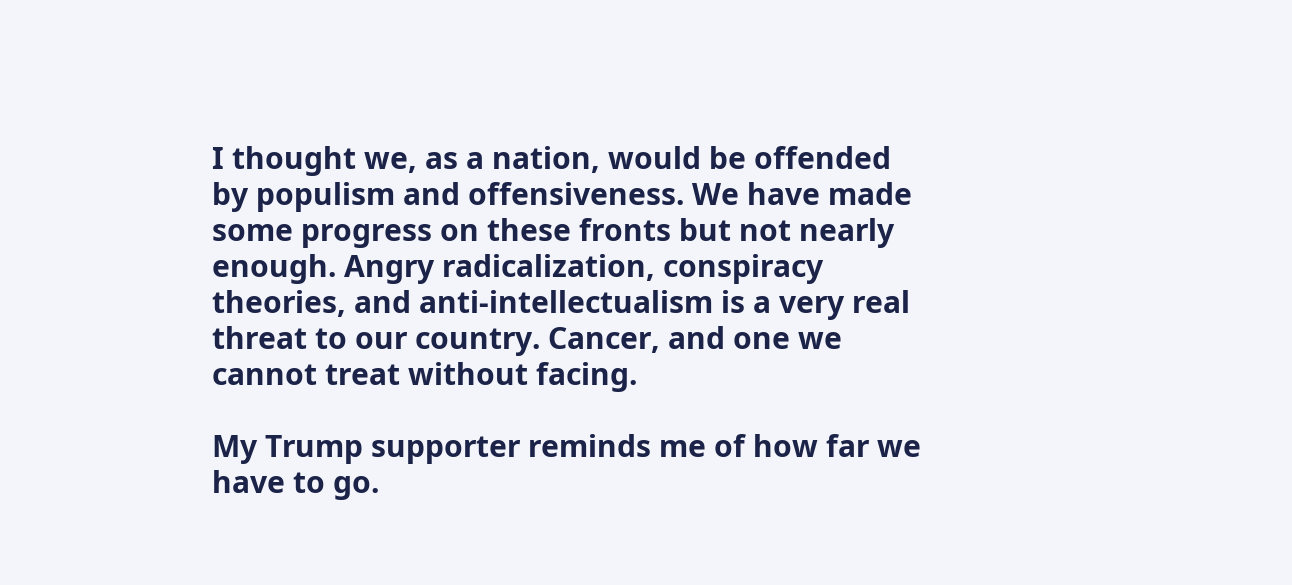I thought we, as a nation, would be offended by populism and offensiveness. We have made some progress on these fronts but not nearly enough. Angry radicalization, conspiracy theories, and anti-intellectualism is a very real threat to our country. Cancer, and one we cannot treat without facing.

My Trump supporter reminds me of how far we have to go.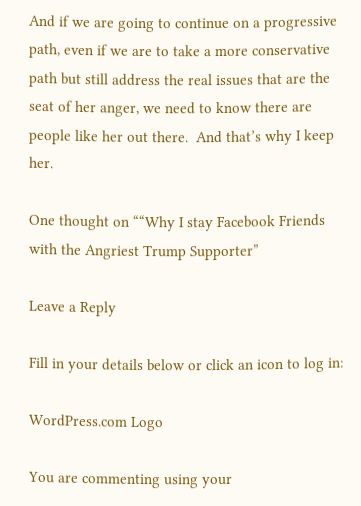And if we are going to continue on a progressive path, even if we are to take a more conservative path but still address the real issues that are the seat of her anger, we need to know there are people like her out there.  And that’s why I keep her.

One thought on ““Why I stay Facebook Friends with the Angriest Trump Supporter”

Leave a Reply

Fill in your details below or click an icon to log in:

WordPress.com Logo

You are commenting using your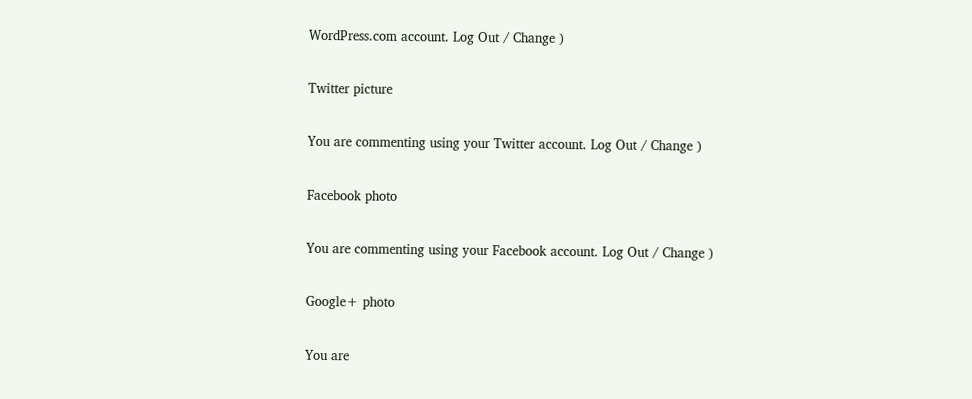WordPress.com account. Log Out / Change )

Twitter picture

You are commenting using your Twitter account. Log Out / Change )

Facebook photo

You are commenting using your Facebook account. Log Out / Change )

Google+ photo

You are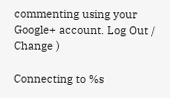commenting using your Google+ account. Log Out / Change )

Connecting to %s